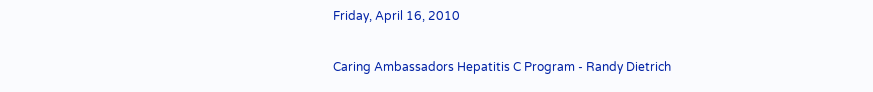Friday, April 16, 2010

Caring Ambassadors Hepatitis C Program - Randy Dietrich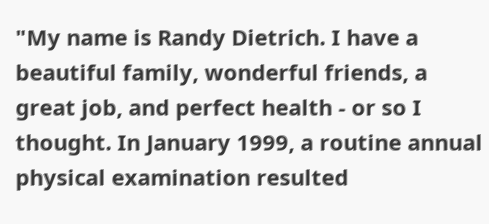"My name is Randy Dietrich. I have a beautiful family, wonderful friends, a great job, and perfect health - or so I thought. In January 1999, a routine annual physical examination resulted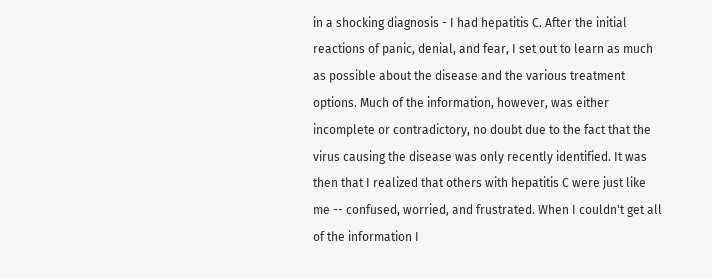in a shocking diagnosis - I had hepatitis C. After the initial reactions of panic, denial, and fear, I set out to learn as much as possible about the disease and the various treatment options. Much of the information, however, was either incomplete or contradictory, no doubt due to the fact that the virus causing the disease was only recently identified. It was then that I realized that others with hepatitis C were just like me -- confused, worried, and frustrated. When I couldn't get all of the information I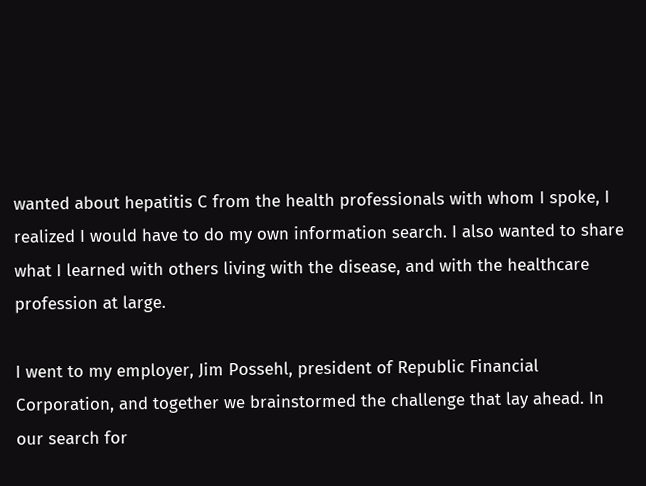wanted about hepatitis C from the health professionals with whom I spoke, I realized I would have to do my own information search. I also wanted to share what I learned with others living with the disease, and with the healthcare profession at large.

I went to my employer, Jim Possehl, president of Republic Financial Corporation, and together we brainstormed the challenge that lay ahead. In our search for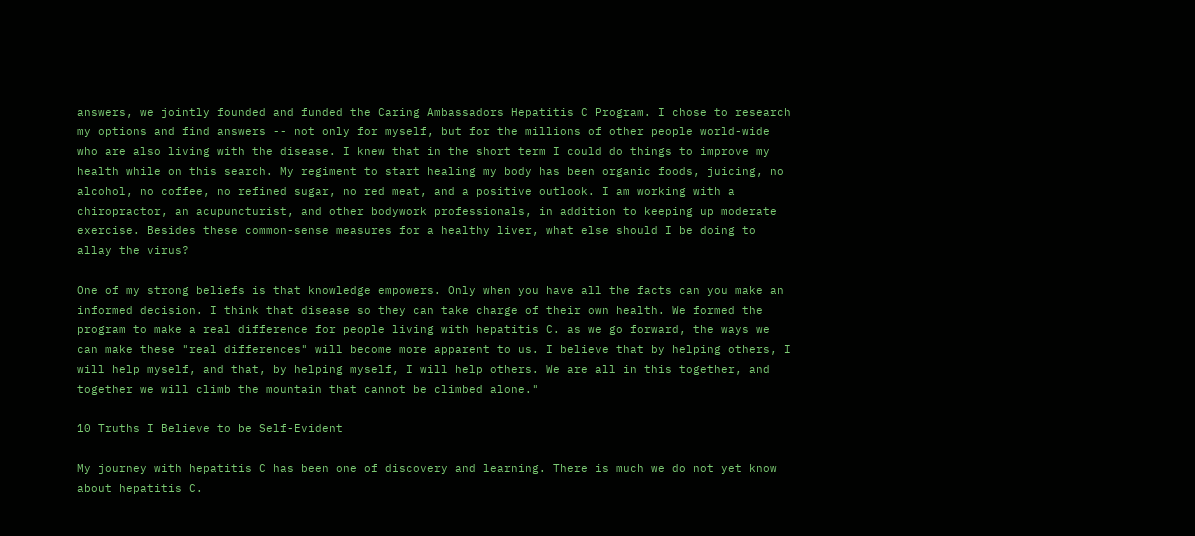answers, we jointly founded and funded the Caring Ambassadors Hepatitis C Program. I chose to research my options and find answers -- not only for myself, but for the millions of other people world-wide who are also living with the disease. I knew that in the short term I could do things to improve my health while on this search. My regiment to start healing my body has been organic foods, juicing, no alcohol, no coffee, no refined sugar, no red meat, and a positive outlook. I am working with a chiropractor, an acupuncturist, and other bodywork professionals, in addition to keeping up moderate exercise. Besides these common-sense measures for a healthy liver, what else should I be doing to allay the virus?

One of my strong beliefs is that knowledge empowers. Only when you have all the facts can you make an informed decision. I think that disease so they can take charge of their own health. We formed the program to make a real difference for people living with hepatitis C. as we go forward, the ways we can make these "real differences" will become more apparent to us. I believe that by helping others, I will help myself, and that, by helping myself, I will help others. We are all in this together, and together we will climb the mountain that cannot be climbed alone."

10 Truths I Believe to be Self-Evident

My journey with hepatitis C has been one of discovery and learning. There is much we do not yet know about hepatitis C.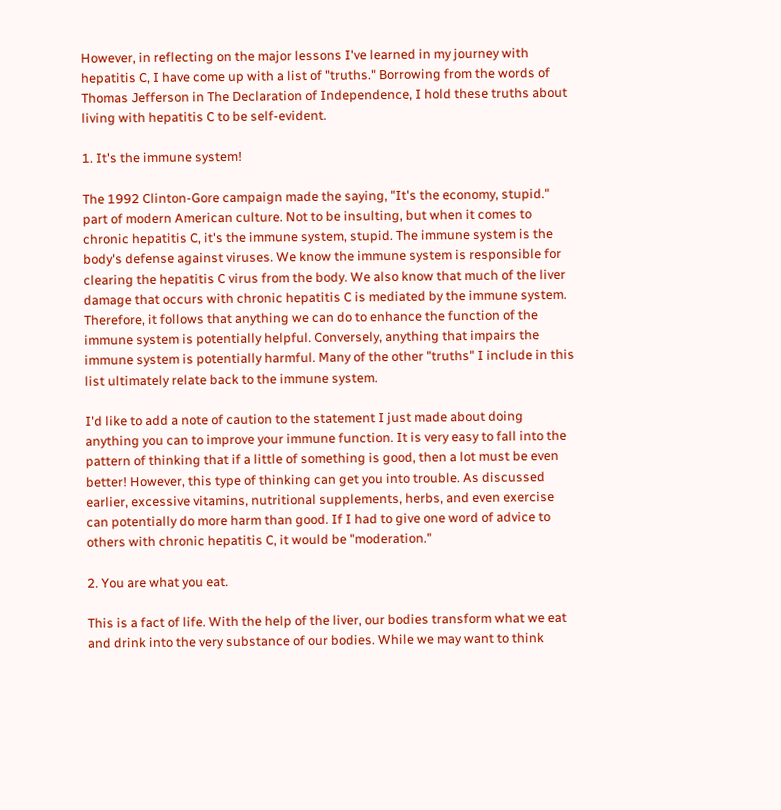However, in reflecting on the major lessons I've learned in my journey with hepatitis C, I have come up with a list of "truths." Borrowing from the words of Thomas Jefferson in The Declaration of Independence, I hold these truths about living with hepatitis C to be self-evident.

1. It's the immune system!

The 1992 Clinton-Gore campaign made the saying, "It's the economy, stupid." part of modern American culture. Not to be insulting, but when it comes to chronic hepatitis C, it's the immune system, stupid. The immune system is the body's defense against viruses. We know the immune system is responsible for clearing the hepatitis C virus from the body. We also know that much of the liver damage that occurs with chronic hepatitis C is mediated by the immune system. Therefore, it follows that anything we can do to enhance the function of the immune system is potentially helpful. Conversely, anything that impairs the immune system is potentially harmful. Many of the other "truths" I include in this list ultimately relate back to the immune system.

I'd like to add a note of caution to the statement I just made about doing anything you can to improve your immune function. It is very easy to fall into the pattern of thinking that if a little of something is good, then a lot must be even better! However, this type of thinking can get you into trouble. As discussed earlier, excessive vitamins, nutritional supplements, herbs, and even exercise can potentially do more harm than good. If I had to give one word of advice to others with chronic hepatitis C, it would be "moderation."

2. You are what you eat.

This is a fact of life. With the help of the liver, our bodies transform what we eat and drink into the very substance of our bodies. While we may want to think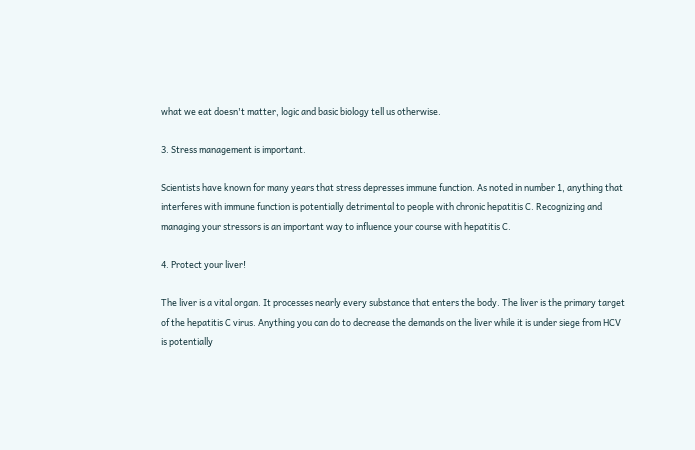what we eat doesn't matter, logic and basic biology tell us otherwise.

3. Stress management is important.

Scientists have known for many years that stress depresses immune function. As noted in number 1, anything that interferes with immune function is potentially detrimental to people with chronic hepatitis C. Recognizing and managing your stressors is an important way to influence your course with hepatitis C.

4. Protect your liver!

The liver is a vital organ. It processes nearly every substance that enters the body. The liver is the primary target of the hepatitis C virus. Anything you can do to decrease the demands on the liver while it is under siege from HCV is potentially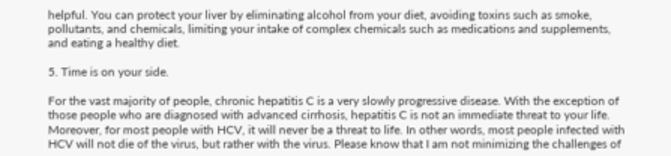helpful. You can protect your liver by eliminating alcohol from your diet, avoiding toxins such as smoke, pollutants, and chemicals, limiting your intake of complex chemicals such as medications and supplements, and eating a healthy diet.

5. Time is on your side.

For the vast majority of people, chronic hepatitis C is a very slowly progressive disease. With the exception of those people who are diagnosed with advanced cirrhosis, hepatitis C is not an immediate threat to your life. Moreover, for most people with HCV, it will never be a threat to life. In other words, most people infected with HCV will not die of the virus, but rather with the virus. Please know that I am not minimizing the challenges of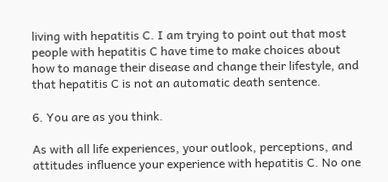living with hepatitis C. I am trying to point out that most people with hepatitis C have time to make choices about how to manage their disease and change their lifestyle, and that hepatitis C is not an automatic death sentence.

6. You are as you think.

As with all life experiences, your outlook, perceptions, and attitudes influence your experience with hepatitis C. No one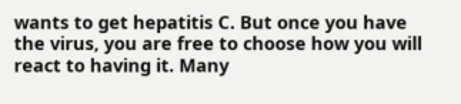wants to get hepatitis C. But once you have the virus, you are free to choose how you will react to having it. Many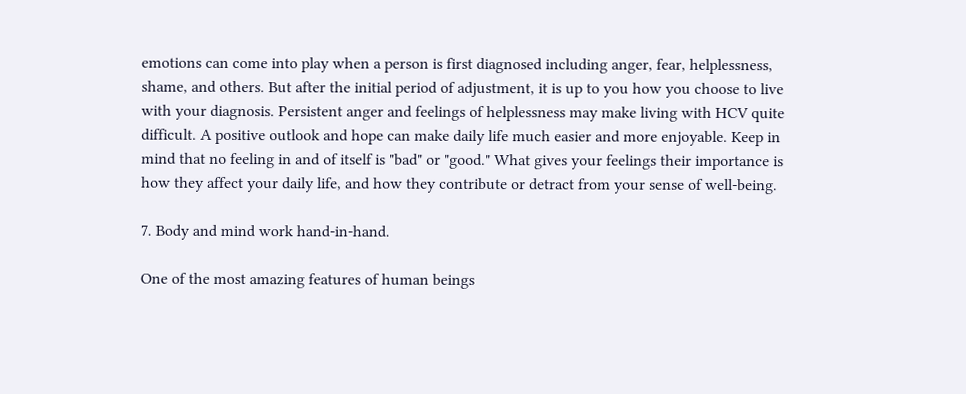emotions can come into play when a person is first diagnosed including anger, fear, helplessness, shame, and others. But after the initial period of adjustment, it is up to you how you choose to live with your diagnosis. Persistent anger and feelings of helplessness may make living with HCV quite difficult. A positive outlook and hope can make daily life much easier and more enjoyable. Keep in mind that no feeling in and of itself is "bad" or "good." What gives your feelings their importance is how they affect your daily life, and how they contribute or detract from your sense of well-being.

7. Body and mind work hand-in-hand.

One of the most amazing features of human beings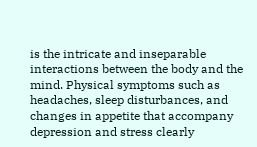is the intricate and inseparable interactions between the body and the mind. Physical symptoms such as headaches, sleep disturbances, and changes in appetite that accompany depression and stress clearly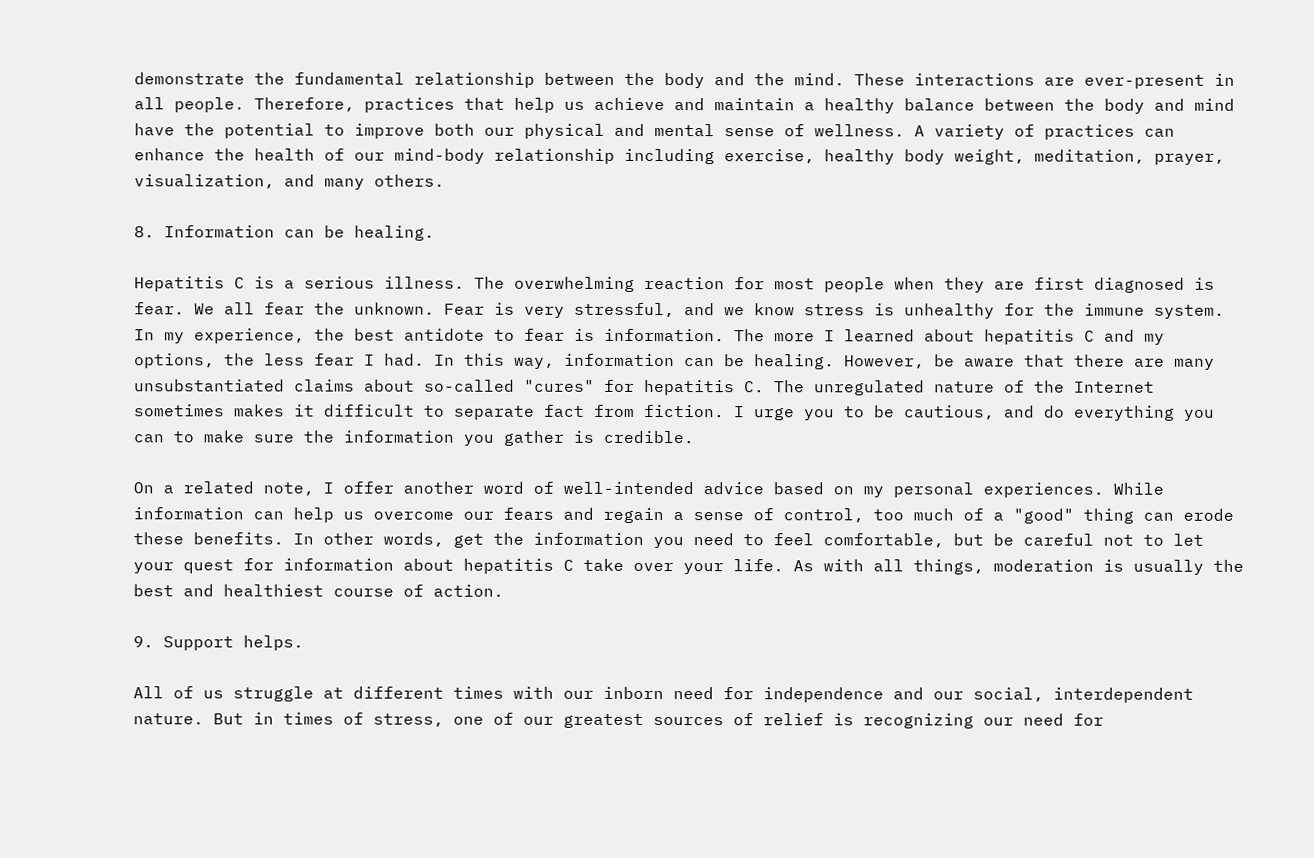demonstrate the fundamental relationship between the body and the mind. These interactions are ever-present in all people. Therefore, practices that help us achieve and maintain a healthy balance between the body and mind have the potential to improve both our physical and mental sense of wellness. A variety of practices can enhance the health of our mind-body relationship including exercise, healthy body weight, meditation, prayer, visualization, and many others.

8. Information can be healing.

Hepatitis C is a serious illness. The overwhelming reaction for most people when they are first diagnosed is fear. We all fear the unknown. Fear is very stressful, and we know stress is unhealthy for the immune system. In my experience, the best antidote to fear is information. The more I learned about hepatitis C and my options, the less fear I had. In this way, information can be healing. However, be aware that there are many unsubstantiated claims about so-called "cures" for hepatitis C. The unregulated nature of the Internet sometimes makes it difficult to separate fact from fiction. I urge you to be cautious, and do everything you can to make sure the information you gather is credible.

On a related note, I offer another word of well-intended advice based on my personal experiences. While information can help us overcome our fears and regain a sense of control, too much of a "good" thing can erode these benefits. In other words, get the information you need to feel comfortable, but be careful not to let your quest for information about hepatitis C take over your life. As with all things, moderation is usually the best and healthiest course of action.

9. Support helps.

All of us struggle at different times with our inborn need for independence and our social, interdependent nature. But in times of stress, one of our greatest sources of relief is recognizing our need for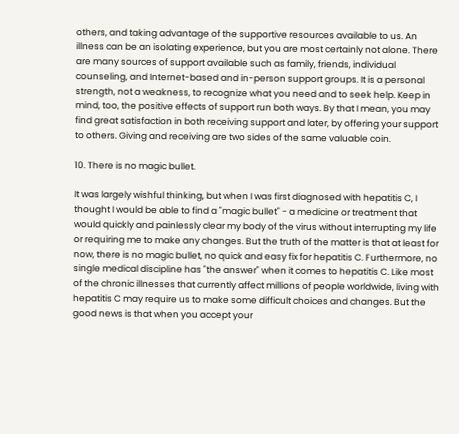others, and taking advantage of the supportive resources available to us. An illness can be an isolating experience, but you are most certainly not alone. There are many sources of support available such as family, friends, individual counseling, and Internet-based and in-person support groups. It is a personal strength, not a weakness, to recognize what you need and to seek help. Keep in mind, too, the positive effects of support run both ways. By that I mean, you may find great satisfaction in both receiving support and later, by offering your support to others. Giving and receiving are two sides of the same valuable coin.

10. There is no magic bullet.

It was largely wishful thinking, but when I was first diagnosed with hepatitis C, I thought I would be able to find a "magic bullet" - a medicine or treatment that would quickly and painlessly clear my body of the virus without interrupting my life or requiring me to make any changes. But the truth of the matter is that at least for now, there is no magic bullet, no quick and easy fix for hepatitis C. Furthermore, no single medical discipline has "the answer" when it comes to hepatitis C. Like most of the chronic illnesses that currently affect millions of people worldwide, living with hepatitis C may require us to make some difficult choices and changes. But the good news is that when you accept your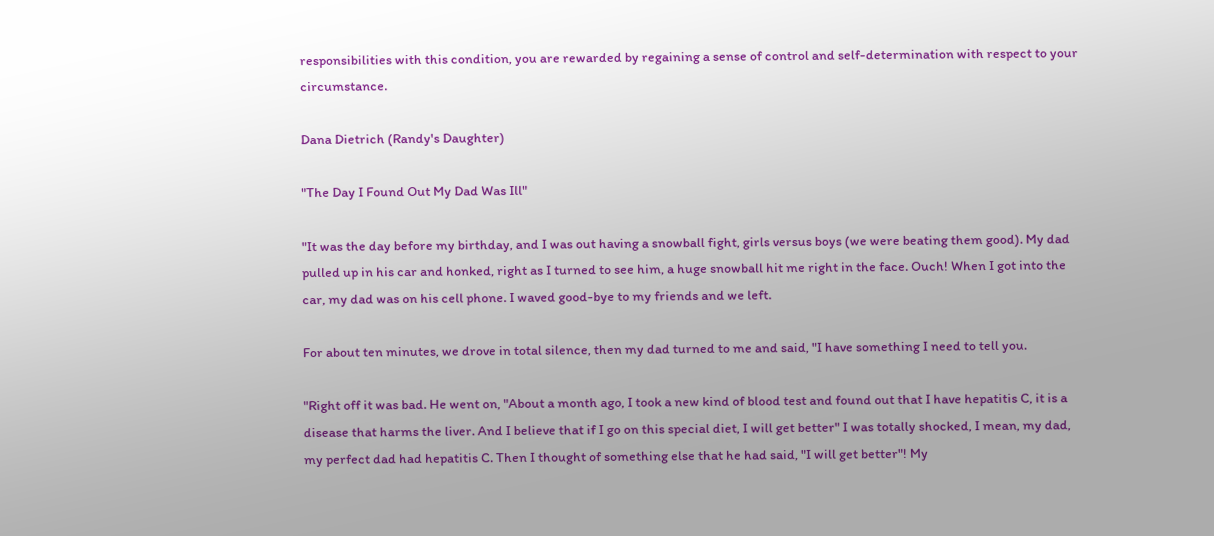responsibilities with this condition, you are rewarded by regaining a sense of control and self-determination with respect to your circumstance.

Dana Dietrich (Randy's Daughter)

"The Day I Found Out My Dad Was Ill"

"It was the day before my birthday, and I was out having a snowball fight, girls versus boys (we were beating them good). My dad pulled up in his car and honked, right as I turned to see him, a huge snowball hit me right in the face. Ouch! When I got into the car, my dad was on his cell phone. I waved good-bye to my friends and we left.

For about ten minutes, we drove in total silence, then my dad turned to me and said, "I have something I need to tell you.

"Right off it was bad. He went on, "About a month ago, I took a new kind of blood test and found out that I have hepatitis C, it is a disease that harms the liver. And I believe that if I go on this special diet, I will get better" I was totally shocked, I mean, my dad, my perfect dad had hepatitis C. Then I thought of something else that he had said, "I will get better"! My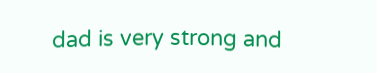dad is very strong and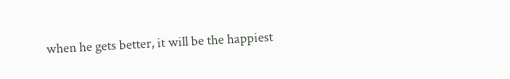when he gets better, it will be the happiest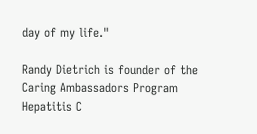day of my life."

Randy Dietrich is founder of the Caring Ambassadors Program Hepatitis C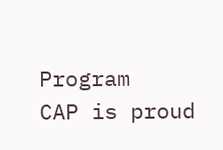Program
CAP is proud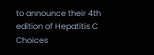to announce their 4th edition of Hepatitis C Choices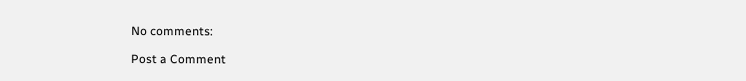No comments:

Post a Comment